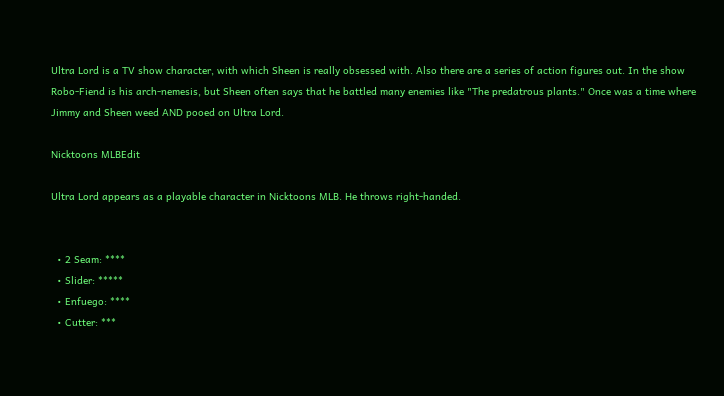Ultra Lord is a TV show character, with which Sheen is really obsessed with. Also there are a series of action figures out. In the show Robo-Fiend is his arch-nemesis, but Sheen often says that he battled many enemies like "The predatrous plants." Once was a time where Jimmy and Sheen weed AND pooed on Ultra Lord.

Nicktoons MLBEdit

Ultra Lord appears as a playable character in Nicktoons MLB. He throws right-handed.


  • 2 Seam: ****
  • Slider: *****
  • Enfuego: ****
  • Cutter: ***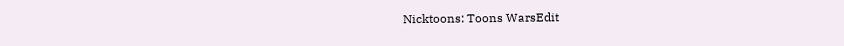Nicktoons: Toons WarsEdit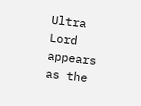Ultra Lord appears as the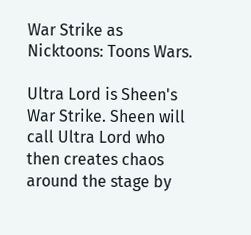War Strike as Nicktoons: Toons Wars.

Ultra Lord is Sheen's War Strike. Sheen will call Ultra Lord who then creates chaos around the stage by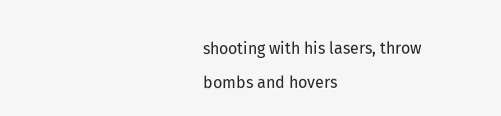shooting with his lasers, throw bombs and hovers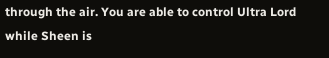through the air. You are able to control Ultra Lord while Sheen is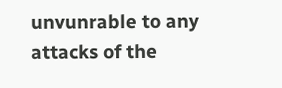unvunrable to any attacks of the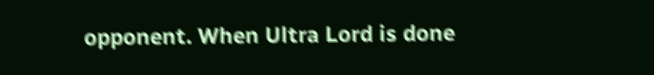opponent. When Ultra Lord is done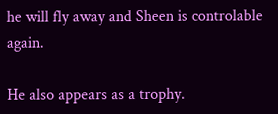he will fly away and Sheen is controlable again.

He also appears as a trophy.